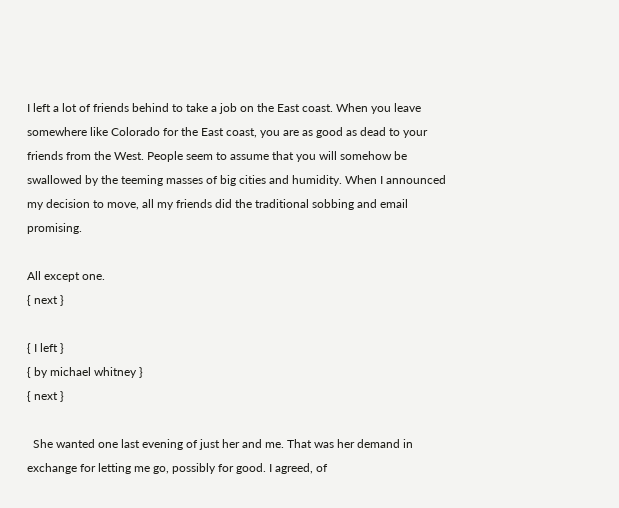I left a lot of friends behind to take a job on the East coast. When you leave somewhere like Colorado for the East coast, you are as good as dead to your friends from the West. People seem to assume that you will somehow be swallowed by the teeming masses of big cities and humidity. When I announced my decision to move, all my friends did the traditional sobbing and email promising.

All except one.
{ next }

{ I left }
{ by michael whitney }
{ next }

  She wanted one last evening of just her and me. That was her demand in exchange for letting me go, possibly for good. I agreed, of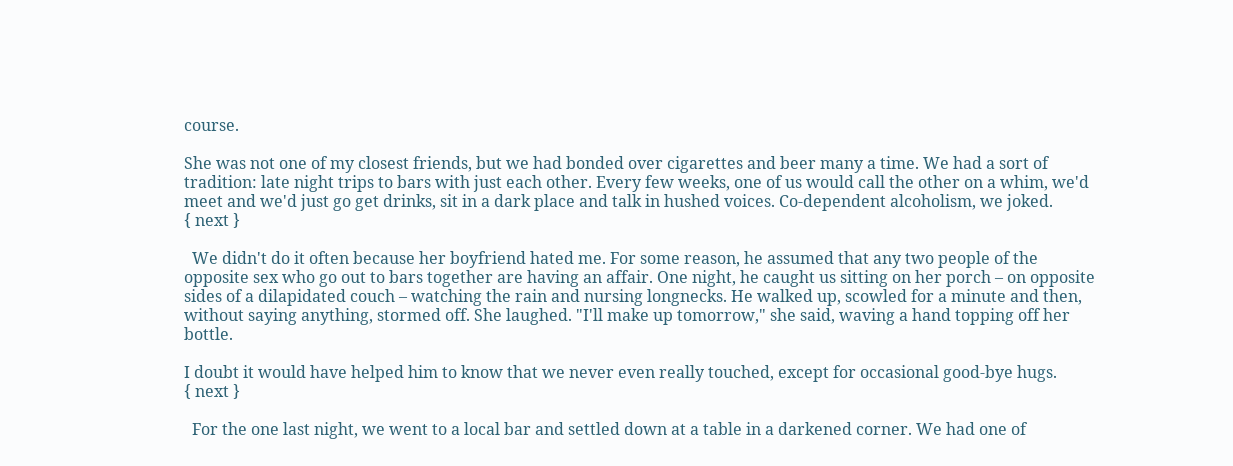course.

She was not one of my closest friends, but we had bonded over cigarettes and beer many a time. We had a sort of tradition: late night trips to bars with just each other. Every few weeks, one of us would call the other on a whim, we'd meet and we'd just go get drinks, sit in a dark place and talk in hushed voices. Co-dependent alcoholism, we joked.
{ next }

  We didn't do it often because her boyfriend hated me. For some reason, he assumed that any two people of the opposite sex who go out to bars together are having an affair. One night, he caught us sitting on her porch – on opposite sides of a dilapidated couch – watching the rain and nursing longnecks. He walked up, scowled for a minute and then, without saying anything, stormed off. She laughed. "I'll make up tomorrow," she said, waving a hand topping off her bottle.

I doubt it would have helped him to know that we never even really touched, except for occasional good-bye hugs.
{ next }

  For the one last night, we went to a local bar and settled down at a table in a darkened corner. We had one of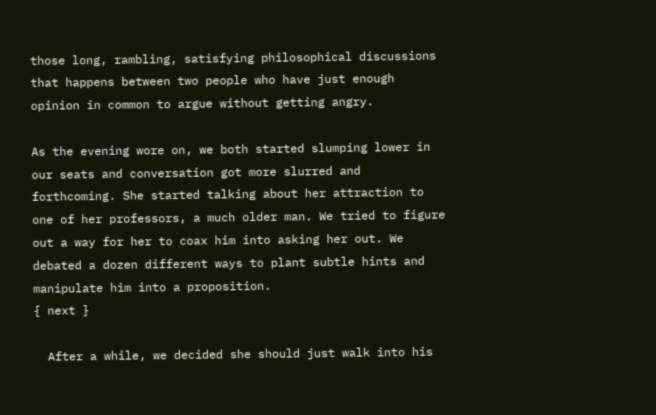those long, rambling, satisfying philosophical discussions that happens between two people who have just enough opinion in common to argue without getting angry.

As the evening wore on, we both started slumping lower in our seats and conversation got more slurred and forthcoming. She started talking about her attraction to one of her professors, a much older man. We tried to figure out a way for her to coax him into asking her out. We debated a dozen different ways to plant subtle hints and manipulate him into a proposition.
{ next }

  After a while, we decided she should just walk into his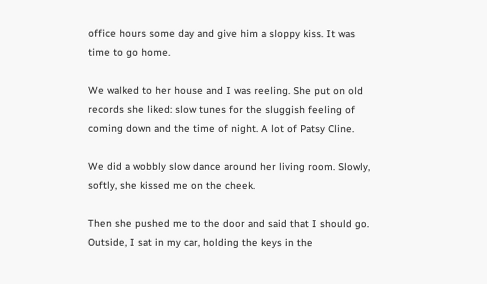office hours some day and give him a sloppy kiss. It was time to go home.

We walked to her house and I was reeling. She put on old records she liked: slow tunes for the sluggish feeling of coming down and the time of night. A lot of Patsy Cline.

We did a wobbly slow dance around her living room. Slowly, softly, she kissed me on the cheek.

Then she pushed me to the door and said that I should go. Outside, I sat in my car, holding the keys in the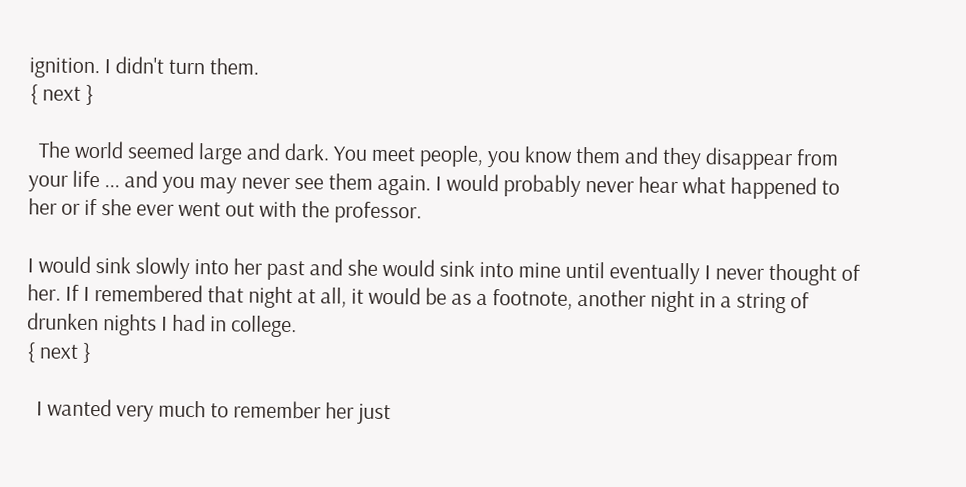ignition. I didn't turn them.
{ next }

  The world seemed large and dark. You meet people, you know them and they disappear from your life ... and you may never see them again. I would probably never hear what happened to her or if she ever went out with the professor.

I would sink slowly into her past and she would sink into mine until eventually I never thought of her. If I remembered that night at all, it would be as a footnote, another night in a string of drunken nights I had in college.
{ next }

  I wanted very much to remember her just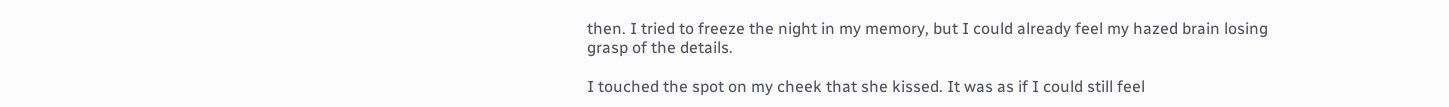then. I tried to freeze the night in my memory, but I could already feel my hazed brain losing grasp of the details.

I touched the spot on my cheek that she kissed. It was as if I could still feel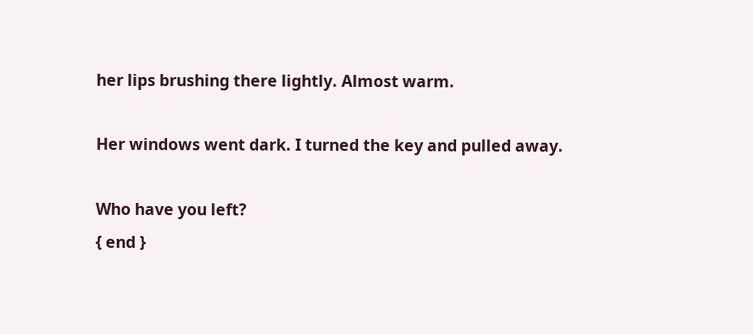her lips brushing there lightly. Almost warm.

Her windows went dark. I turned the key and pulled away.

Who have you left?
{ end }